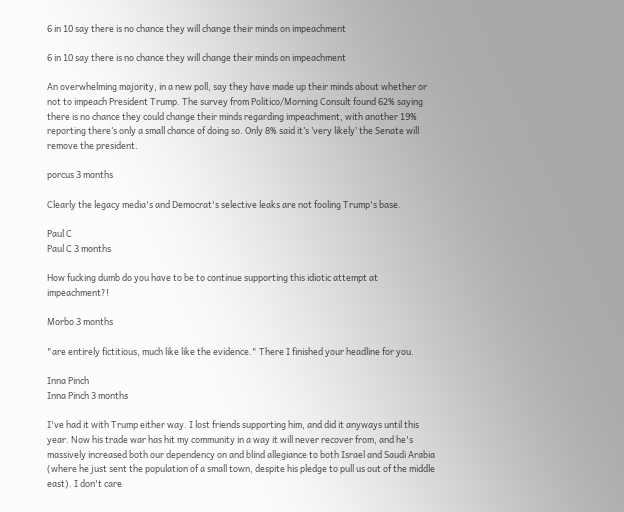6 in 10 say there is no chance they will change their minds on impeachment

6 in 10 say there is no chance they will change their minds on impeachment

An overwhelming majority, in a new poll, say they have made up their minds about whether or not to impeach President Trump. The survey from Politico/Morning Consult found 62% saying there is no chance they could change their minds regarding impeachment, with another 19% reporting there’s only a small chance of doing so. Only 8% said it’s ’very likely’ the Senate will remove the president.

porcus 3 months

Clearly the legacy media's and Democrat's selective leaks are not fooling Trump's base.

Paul C
Paul C 3 months

How fucking dumb do you have to be to continue supporting this idiotic attempt at impeachment?!

Morbo 3 months

"are entirely fictitious, much like like the evidence." There I finished your headline for you.

Inna Pinch
Inna Pinch 3 months

I've had it with Trump either way. I lost friends supporting him, and did it anyways until this year. Now his trade war has hit my community in a way it will never recover from, and he's massively increased both our dependency on and blind allegiance to both Israel and Saudi Arabia (where he just sent the population of a small town, despite his pledge to pull us out of the middle east). I don't care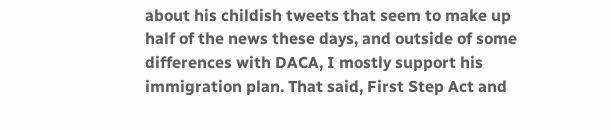about his childish tweets that seem to make up half of the news these days, and outside of some differences with DACA, I mostly support his immigration plan. That said, First Step Act and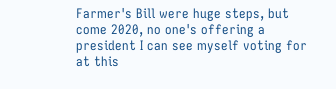Farmer's Bill were huge steps, but come 2020, no one's offering a president I can see myself voting for at this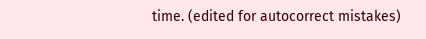time. (edited for autocorrect mistakes)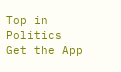Top in Politics
Get the App